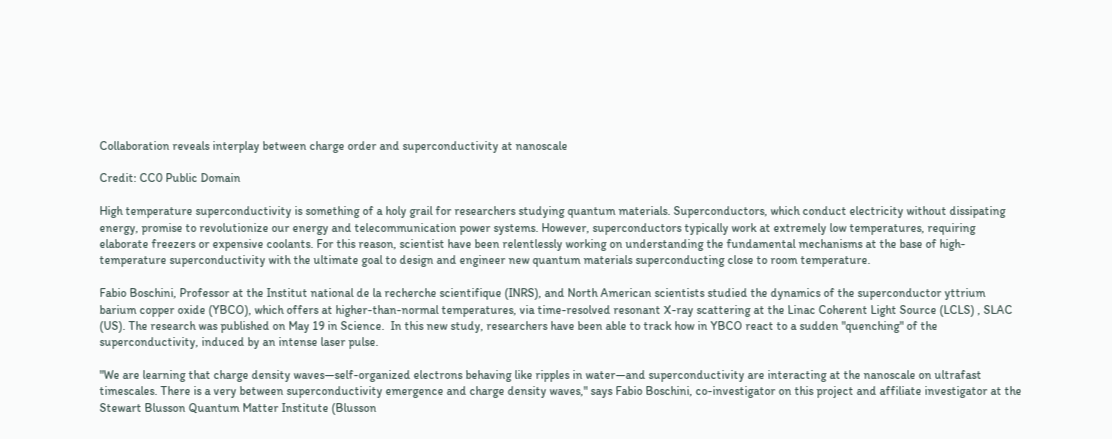Collaboration reveals interplay between charge order and superconductivity at nanoscale

Credit: CC0 Public Domain

High temperature superconductivity is something of a holy grail for researchers studying quantum materials. Superconductors, which conduct electricity without dissipating energy, promise to revolutionize our energy and telecommunication power systems. However, superconductors typically work at extremely low temperatures, requiring elaborate freezers or expensive coolants. For this reason, scientist have been relentlessly working on understanding the fundamental mechanisms at the base of high-temperature superconductivity with the ultimate goal to design and engineer new quantum materials superconducting close to room temperature.

Fabio Boschini, Professor at the Institut national de la recherche scientifique (INRS), and North American scientists studied the dynamics of the superconductor yttrium barium copper oxide (YBCO), which offers at higher-than-normal temperatures, via time-resolved resonant X-ray scattering at the Linac Coherent Light Source (LCLS) , SLAC (US). The research was published on May 19 in Science.  In this new study, researchers have been able to track how in YBCO react to a sudden "quenching" of the superconductivity, induced by an intense laser pulse.

"We are learning that charge density waves—self-organized electrons behaving like ripples in water—and superconductivity are interacting at the nanoscale on ultrafast timescales. There is a very between superconductivity emergence and charge density waves," says Fabio Boschini, co-investigator on this project and affiliate investigator at the Stewart Blusson Quantum Matter Institute (Blusson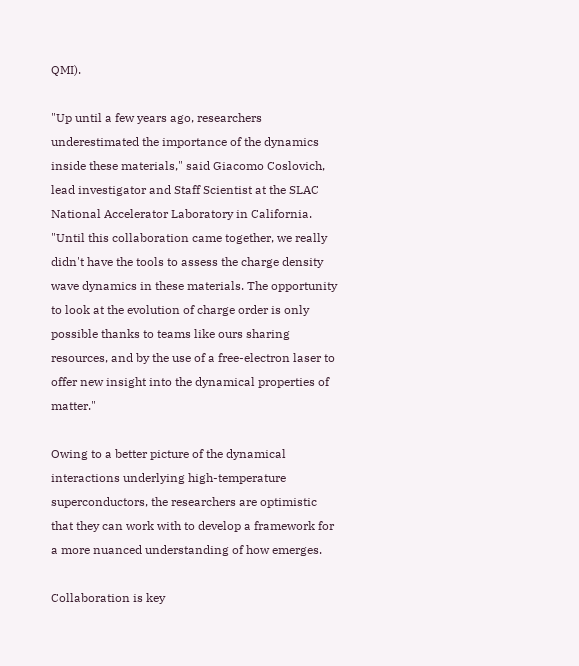QMI).

"Up until a few years ago, researchers underestimated the importance of the dynamics inside these materials," said Giacomo Coslovich, lead investigator and Staff Scientist at the SLAC National Accelerator Laboratory in California. "Until this collaboration came together, we really didn't have the tools to assess the charge density wave dynamics in these materials. The opportunity to look at the evolution of charge order is only possible thanks to teams like ours sharing resources, and by the use of a free-electron laser to offer new insight into the dynamical properties of matter."

Owing to a better picture of the dynamical interactions underlying high-temperature superconductors, the researchers are optimistic that they can work with to develop a framework for a more nuanced understanding of how emerges.

Collaboration is key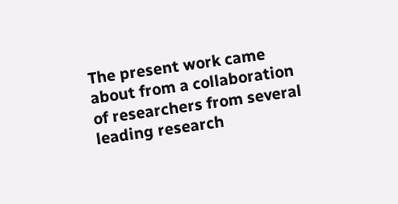The present work came about from a collaboration of researchers from several leading research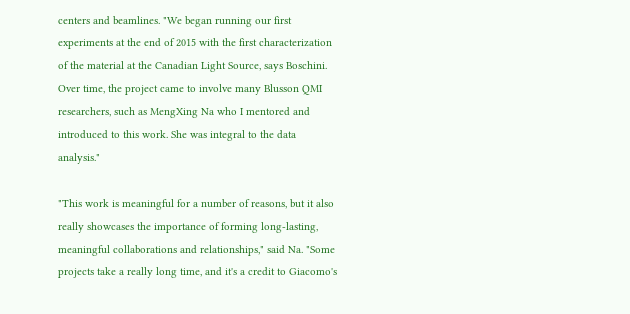centers and beamlines. "We began running our first experiments at the end of 2015 with the first characterization of the material at the Canadian Light Source, says Boschini. Over time, the project came to involve many Blusson QMI researchers, such as MengXing Na who I mentored and introduced to this work. She was integral to the data analysis."

"This work is meaningful for a number of reasons, but it also really showcases the importance of forming long-lasting, meaningful collaborations and relationships," said Na. "Some projects take a really long time, and it's a credit to Giacomo's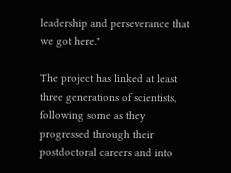leadership and perseverance that we got here."

The project has linked at least three generations of scientists, following some as they progressed through their postdoctoral careers and into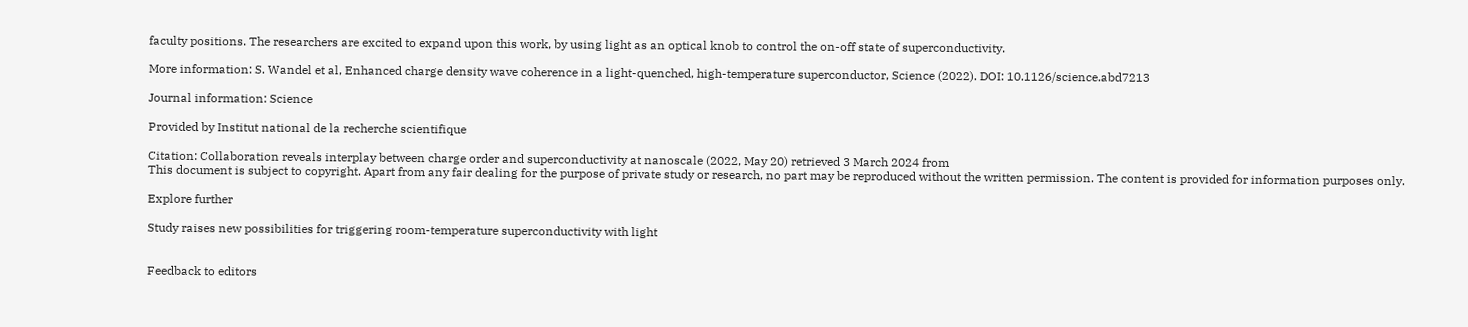faculty positions. The researchers are excited to expand upon this work, by using light as an optical knob to control the on-off state of superconductivity.

More information: S. Wandel et al, Enhanced charge density wave coherence in a light-quenched, high-temperature superconductor, Science (2022). DOI: 10.1126/science.abd7213

Journal information: Science

Provided by Institut national de la recherche scientifique

Citation: Collaboration reveals interplay between charge order and superconductivity at nanoscale (2022, May 20) retrieved 3 March 2024 from
This document is subject to copyright. Apart from any fair dealing for the purpose of private study or research, no part may be reproduced without the written permission. The content is provided for information purposes only.

Explore further

Study raises new possibilities for triggering room-temperature superconductivity with light


Feedback to editors